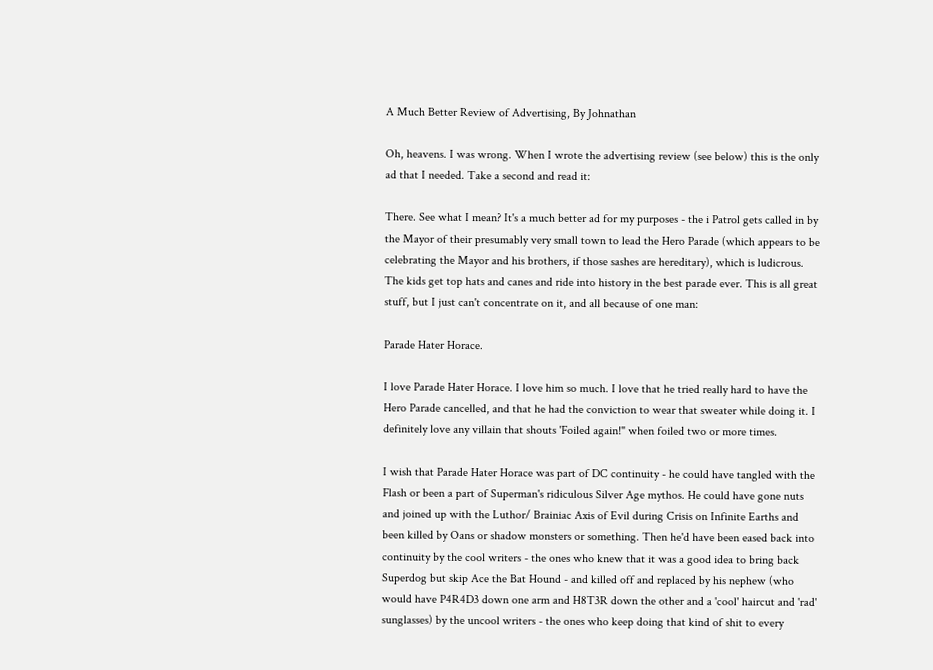A Much Better Review of Advertising, By Johnathan

Oh, heavens. I was wrong. When I wrote the advertising review (see below) this is the only ad that I needed. Take a second and read it:

There. See what I mean? It's a much better ad for my purposes - the i Patrol gets called in by the Mayor of their presumably very small town to lead the Hero Parade (which appears to be celebrating the Mayor and his brothers, if those sashes are hereditary), which is ludicrous. The kids get top hats and canes and ride into history in the best parade ever. This is all great stuff, but I just can't concentrate on it, and all because of one man:

Parade Hater Horace.

I love Parade Hater Horace. I love him so much. I love that he tried really hard to have the Hero Parade cancelled, and that he had the conviction to wear that sweater while doing it. I definitely love any villain that shouts 'Foiled again!" when foiled two or more times.

I wish that Parade Hater Horace was part of DC continuity - he could have tangled with the Flash or been a part of Superman's ridiculous Silver Age mythos. He could have gone nuts and joined up with the Luthor/ Brainiac Axis of Evil during Crisis on Infinite Earths and been killed by Oans or shadow monsters or something. Then he'd have been eased back into continuity by the cool writers - the ones who knew that it was a good idea to bring back Superdog but skip Ace the Bat Hound - and killed off and replaced by his nephew (who would have P4R4D3 down one arm and H8T3R down the other and a 'cool' haircut and 'rad' sunglasses) by the uncool writers - the ones who keep doing that kind of shit to every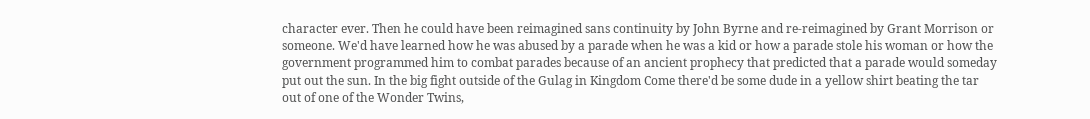character ever. Then he could have been reimagined sans continuity by John Byrne and re-reimagined by Grant Morrison or someone. We'd have learned how he was abused by a parade when he was a kid or how a parade stole his woman or how the government programmed him to combat parades because of an ancient prophecy that predicted that a parade would someday put out the sun. In the big fight outside of the Gulag in Kingdom Come there'd be some dude in a yellow shirt beating the tar out of one of the Wonder Twins,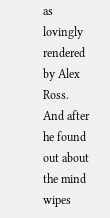as lovingly rendered by Alex Ross. And after he found out about the mind wipes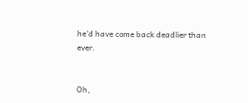he'd have come back deadlier than ever.


Oh,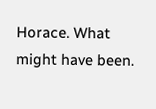Horace. What might have been.